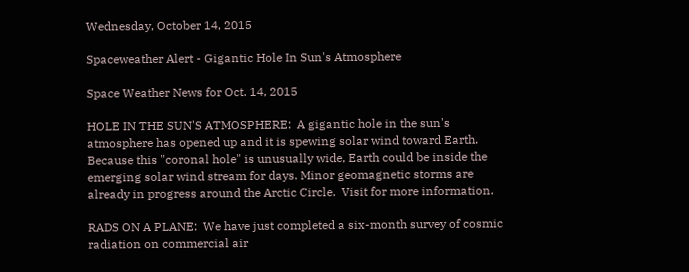Wednesday, October 14, 2015

Spaceweather Alert - Gigantic Hole In Sun's Atmosphere

Space Weather News for Oct. 14, 2015

HOLE IN THE SUN'S ATMOSPHERE:  A gigantic hole in the sun's atmosphere has opened up and it is spewing solar wind toward Earth. Because this "coronal hole" is unusually wide, Earth could be inside the emerging solar wind stream for days. Minor geomagnetic storms are already in progress around the Arctic Circle.  Visit for more information.

RADS ON A PLANE:  We have just completed a six-month survey of cosmic radiation on commercial air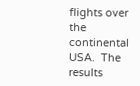flights over the continental USA.  The results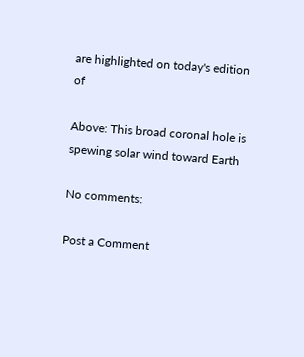are highlighted on today's edition of

Above: This broad coronal hole is spewing solar wind toward Earth

No comments:

Post a Comment